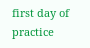first day of practice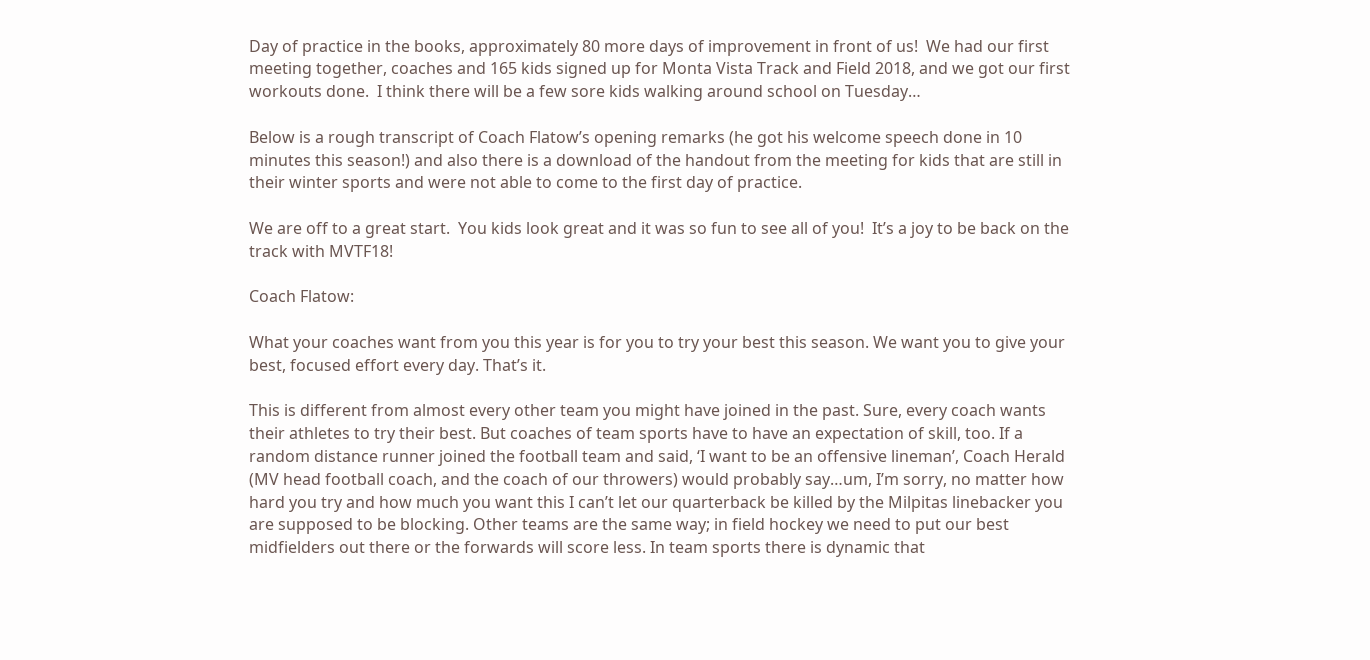Day of practice in the books, approximately 80 more days of improvement in front of us!  We had our first meeting together, coaches and 165 kids signed up for Monta Vista Track and Field 2018, and we got our first workouts done.  I think there will be a few sore kids walking around school on Tuesday…

Below is a rough transcript of Coach Flatow’s opening remarks (he got his welcome speech done in 10 minutes this season!) and also there is a download of the handout from the meeting for kids that are still in their winter sports and were not able to come to the first day of practice.

We are off to a great start.  You kids look great and it was so fun to see all of you!  It’s a joy to be back on the track with MVTF18!

Coach Flatow:

What your coaches want from you this year is for you to try your best this season. We want you to give your best, focused effort every day. That’s it.

This is different from almost every other team you might have joined in the past. Sure, every coach wants their athletes to try their best. But coaches of team sports have to have an expectation of skill, too. If a random distance runner joined the football team and said, ‘I want to be an offensive lineman’, Coach Herald (MV head football coach, and the coach of our throwers) would probably say…um, I’m sorry, no matter how hard you try and how much you want this I can’t let our quarterback be killed by the Milpitas linebacker you are supposed to be blocking. Other teams are the same way; in field hockey we need to put our best midfielders out there or the forwards will score less. In team sports there is dynamic that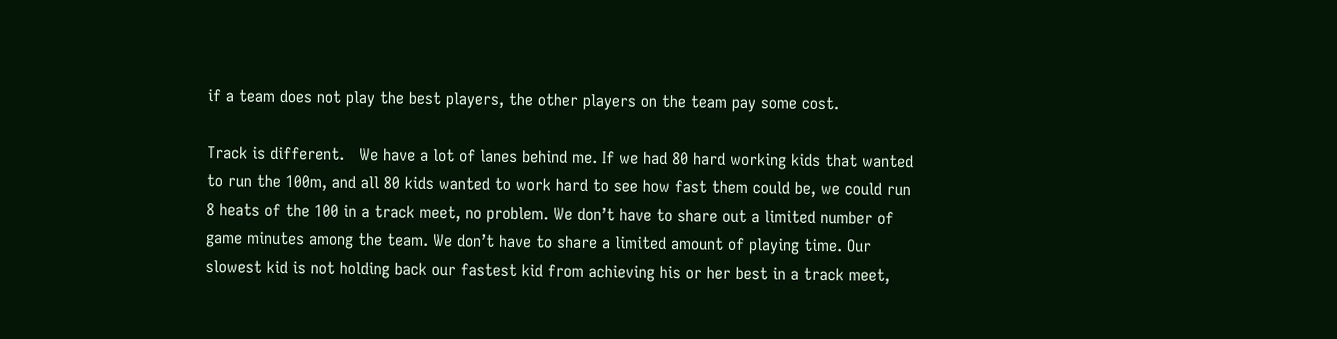if a team does not play the best players, the other players on the team pay some cost.

Track is different.   We have a lot of lanes behind me. If we had 80 hard working kids that wanted to run the 100m, and all 80 kids wanted to work hard to see how fast them could be, we could run 8 heats of the 100 in a track meet, no problem. We don’t have to share out a limited number of game minutes among the team. We don’t have to share a limited amount of playing time. Our slowest kid is not holding back our fastest kid from achieving his or her best in a track meet,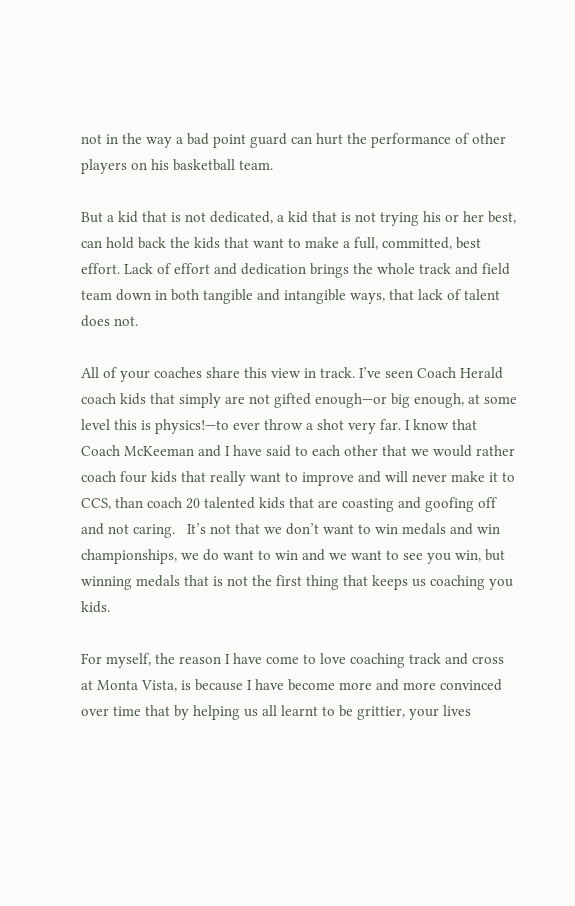not in the way a bad point guard can hurt the performance of other players on his basketball team.

But a kid that is not dedicated, a kid that is not trying his or her best, can hold back the kids that want to make a full, committed, best effort. Lack of effort and dedication brings the whole track and field team down in both tangible and intangible ways, that lack of talent does not.

All of your coaches share this view in track. I’ve seen Coach Herald coach kids that simply are not gifted enough—or big enough, at some level this is physics!—to ever throw a shot very far. I know that Coach McKeeman and I have said to each other that we would rather coach four kids that really want to improve and will never make it to CCS, than coach 20 talented kids that are coasting and goofing off and not caring.   It’s not that we don’t want to win medals and win championships, we do want to win and we want to see you win, but winning medals that is not the first thing that keeps us coaching you kids.

For myself, the reason I have come to love coaching track and cross at Monta Vista, is because I have become more and more convinced over time that by helping us all learnt to be grittier, your lives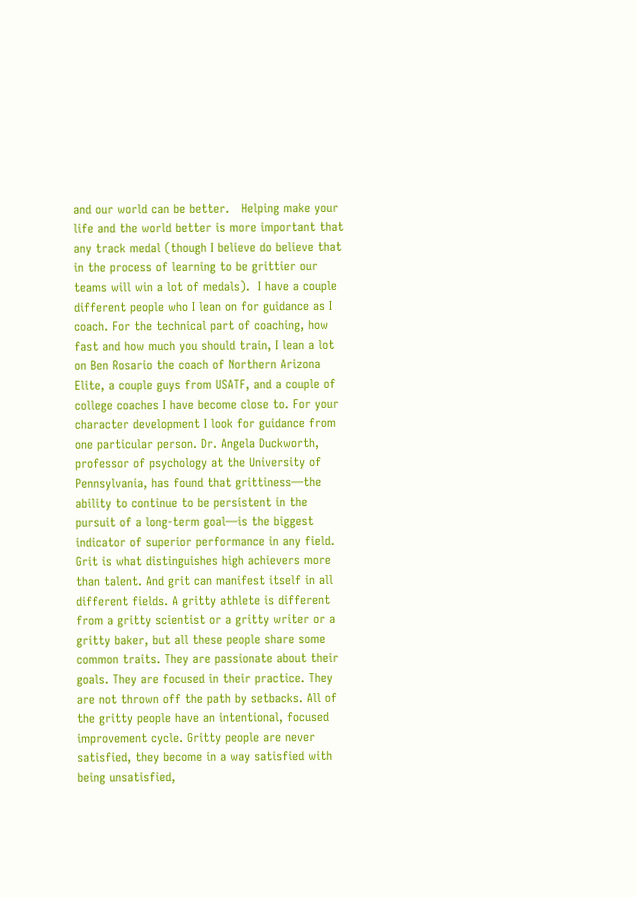and our world can be better.   Helping make your life and the world better is more important that any track medal (though I believe do believe that in the process of learning to be grittier our teams will win a lot of medals).  I have a couple different people who I lean on for guidance as I coach. For the technical part of coaching, how fast and how much you should train, I lean a lot on Ben Rosario the coach of Northern Arizona Elite, a couple guys from USATF, and a couple of college coaches I have become close to. For your character development I look for guidance from one particular person. Dr. Angela Duckworth, professor of psychology at the University of Pennsylvania, has found that grittiness—the ability to continue to be persistent in the pursuit of a long-term goal—is the biggest indicator of superior performance in any field. Grit is what distinguishes high achievers more than talent. And grit can manifest itself in all different fields. A gritty athlete is different from a gritty scientist or a gritty writer or a gritty baker, but all these people share some common traits. They are passionate about their goals. They are focused in their practice. They are not thrown off the path by setbacks. All of the gritty people have an intentional, focused improvement cycle. Gritty people are never satisfied, they become in a way satisfied with being unsatisfied,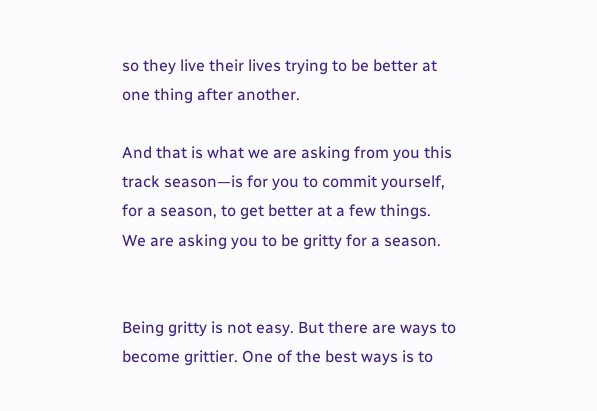so they live their lives trying to be better at one thing after another.

And that is what we are asking from you this track season—is for you to commit yourself, for a season, to get better at a few things. We are asking you to be gritty for a season.


Being gritty is not easy. But there are ways to become grittier. One of the best ways is to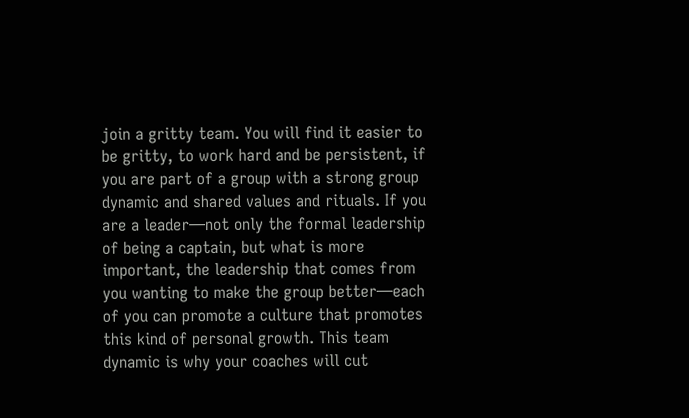join a gritty team. You will find it easier to be gritty, to work hard and be persistent, if you are part of a group with a strong group dynamic and shared values and rituals. If you are a leader—not only the formal leadership of being a captain, but what is more important, the leadership that comes from you wanting to make the group better—each of you can promote a culture that promotes this kind of personal growth. This team dynamic is why your coaches will cut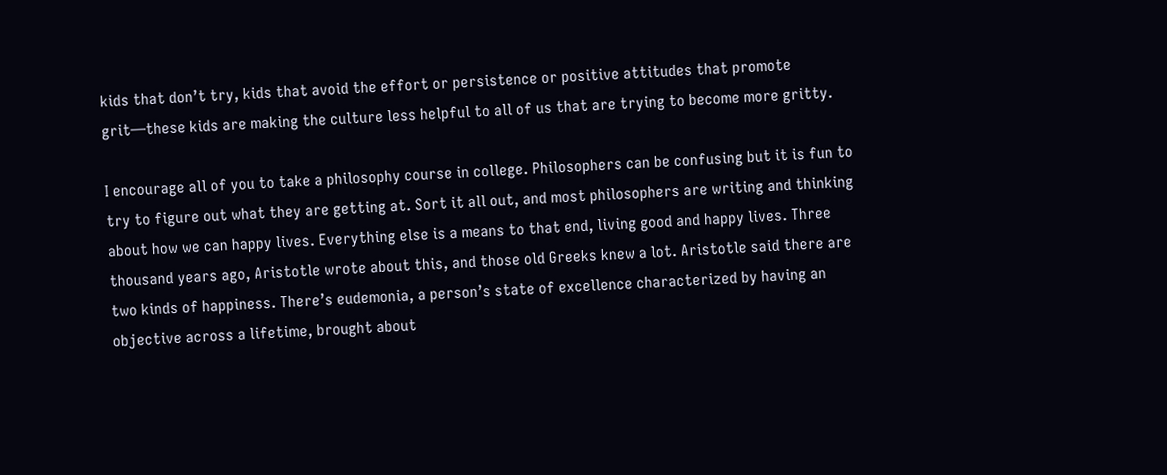kids that don’t try, kids that avoid the effort or persistence or positive attitudes that promote grit—these kids are making the culture less helpful to all of us that are trying to become more gritty.

I encourage all of you to take a philosophy course in college. Philosophers can be confusing but it is fun to try to figure out what they are getting at. Sort it all out, and most philosophers are writing and thinking about how we can happy lives. Everything else is a means to that end, living good and happy lives. Three thousand years ago, Aristotle wrote about this, and those old Greeks knew a lot. Aristotle said there are two kinds of happiness. There’s eudemonia, a person’s state of excellence characterized by having an objective across a lifetime, brought about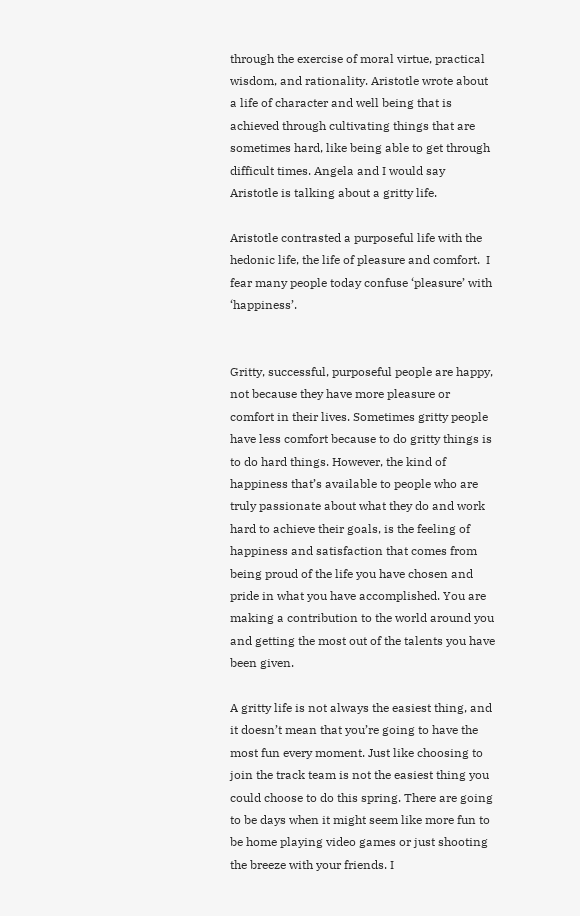through the exercise of moral virtue, practical wisdom, and rationality. Aristotle wrote about a life of character and well being that is achieved through cultivating things that are sometimes hard, like being able to get through difficult times. Angela and I would say Aristotle is talking about a gritty life.

Aristotle contrasted a purposeful life with the hedonic life, the life of pleasure and comfort.  I fear many people today confuse ‘pleasure’ with ‘happiness’.


Gritty, successful, purposeful people are happy, not because they have more pleasure or comfort in their lives. Sometimes gritty people have less comfort because to do gritty things is to do hard things. However, the kind of happiness that’s available to people who are truly passionate about what they do and work hard to achieve their goals, is the feeling of happiness and satisfaction that comes from being proud of the life you have chosen and pride in what you have accomplished. You are making a contribution to the world around you and getting the most out of the talents you have been given.

A gritty life is not always the easiest thing, and it doesn’t mean that you’re going to have the most fun every moment. Just like choosing to join the track team is not the easiest thing you could choose to do this spring. There are going to be days when it might seem like more fun to be home playing video games or just shooting the breeze with your friends. I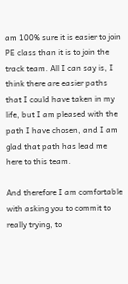am 100% sure it is easier to join PE class than it is to join the track team. All I can say is, I think there are easier paths that I could have taken in my life, but I am pleased with the path I have chosen, and I am glad that path has lead me here to this team.

And therefore I am comfortable with asking you to commit to really trying, to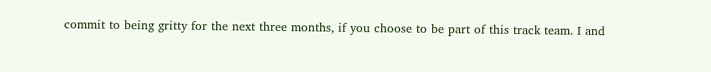commit to being gritty for the next three months, if you choose to be part of this track team. I and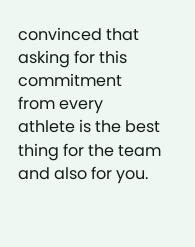convinced that asking for this commitment from every athlete is the best thing for the team and also for you.